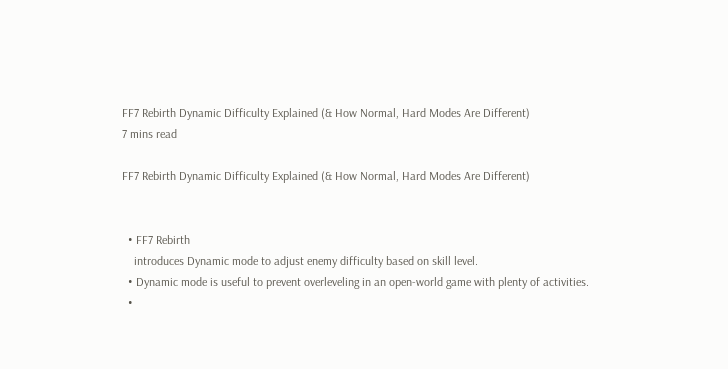FF7 Rebirth Dynamic Difficulty Explained (& How Normal, Hard Modes Are Different)
7 mins read

FF7 Rebirth Dynamic Difficulty Explained (& How Normal, Hard Modes Are Different)


  • FF7 Rebirth
    introduces Dynamic mode to adjust enemy difficulty based on skill level.
  • Dynamic mode is useful to prevent overleveling in an open-world game with plenty of activities.
  •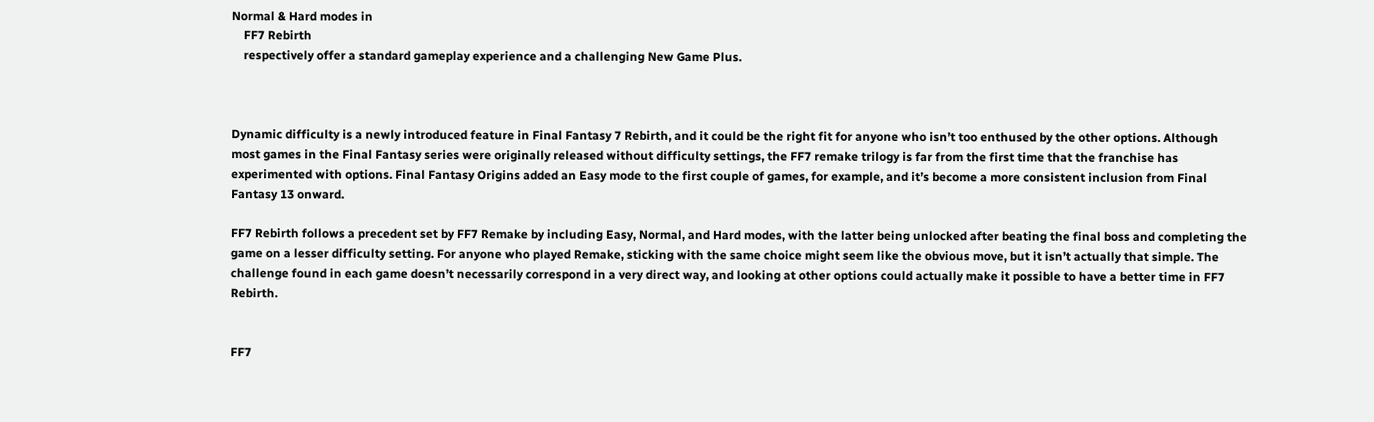Normal & Hard modes in
    FF7 Rebirth
    respectively offer a standard gameplay experience and a challenging New Game Plus.



Dynamic difficulty is a newly introduced feature in Final Fantasy 7 Rebirth, and it could be the right fit for anyone who isn’t too enthused by the other options. Although most games in the Final Fantasy series were originally released without difficulty settings, the FF7 remake trilogy is far from the first time that the franchise has experimented with options. Final Fantasy Origins added an Easy mode to the first couple of games, for example, and it’s become a more consistent inclusion from Final Fantasy 13 onward.

FF7 Rebirth follows a precedent set by FF7 Remake by including Easy, Normal, and Hard modes, with the latter being unlocked after beating the final boss and completing the game on a lesser difficulty setting. For anyone who played Remake, sticking with the same choice might seem like the obvious move, but it isn’t actually that simple. The challenge found in each game doesn’t necessarily correspond in a very direct way, and looking at other options could actually make it possible to have a better time in FF7 Rebirth.


FF7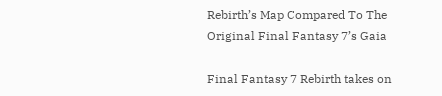Rebirth’s Map Compared To The Original Final Fantasy 7’s Gaia

Final Fantasy 7 Rebirth takes on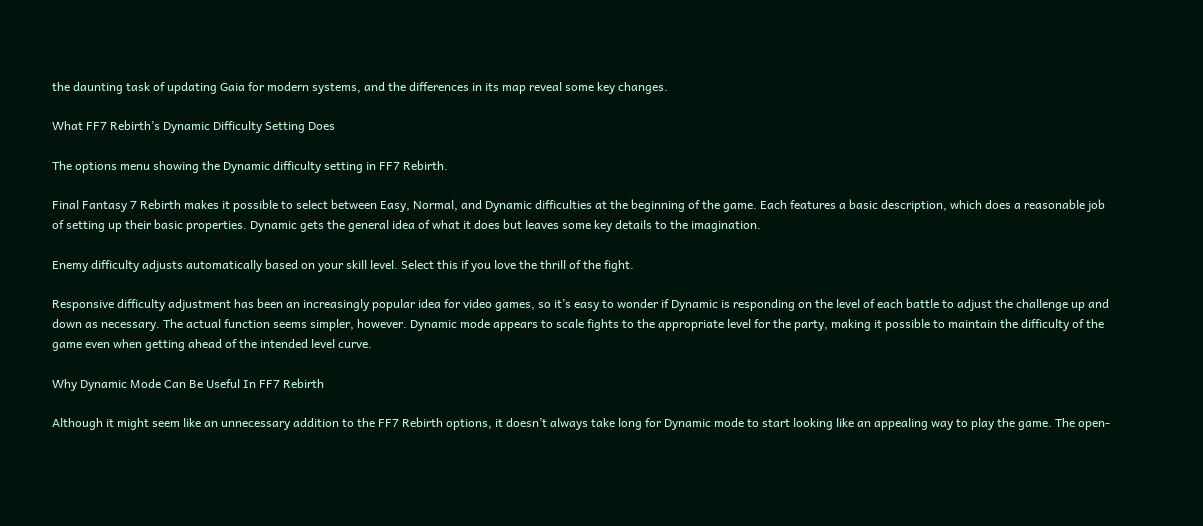the daunting task of updating Gaia for modern systems, and the differences in its map reveal some key changes.

What FF7 Rebirth’s Dynamic Difficulty Setting Does

The options menu showing the Dynamic difficulty setting in FF7 Rebirth.

Final Fantasy 7 Rebirth makes it possible to select between Easy, Normal, and Dynamic difficulties at the beginning of the game. Each features a basic description, which does a reasonable job of setting up their basic properties. Dynamic gets the general idea of what it does but leaves some key details to the imagination.

Enemy difficulty adjusts automatically based on your skill level. Select this if you love the thrill of the fight.

Responsive difficulty adjustment has been an increasingly popular idea for video games, so it’s easy to wonder if Dynamic is responding on the level of each battle to adjust the challenge up and down as necessary. The actual function seems simpler, however. Dynamic mode appears to scale fights to the appropriate level for the party, making it possible to maintain the difficulty of the game even when getting ahead of the intended level curve.

Why Dynamic Mode Can Be Useful In FF7 Rebirth

Although it might seem like an unnecessary addition to the FF7 Rebirth options, it doesn’t always take long for Dynamic mode to start looking like an appealing way to play the game. The open-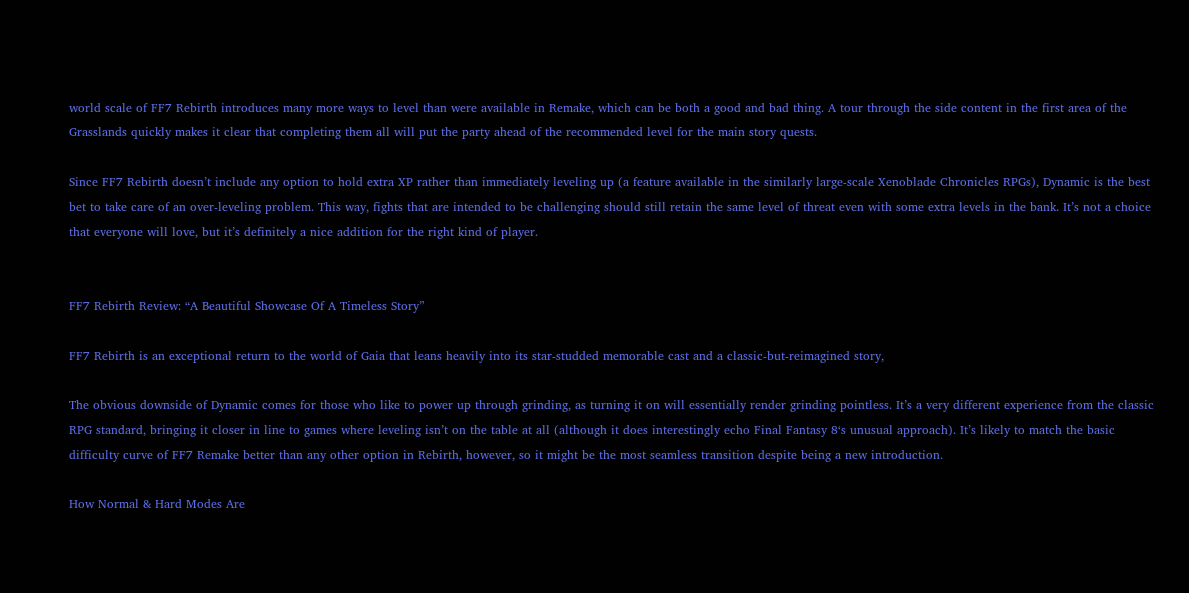world scale of FF7 Rebirth introduces many more ways to level than were available in Remake, which can be both a good and bad thing. A tour through the side content in the first area of the Grasslands quickly makes it clear that completing them all will put the party ahead of the recommended level for the main story quests.

Since FF7 Rebirth doesn’t include any option to hold extra XP rather than immediately leveling up (a feature available in the similarly large-scale Xenoblade Chronicles RPGs), Dynamic is the best bet to take care of an over-leveling problem. This way, fights that are intended to be challenging should still retain the same level of threat even with some extra levels in the bank. It’s not a choice that everyone will love, but it’s definitely a nice addition for the right kind of player.


FF7 Rebirth Review: “A Beautiful Showcase Of A Timeless Story”

FF7 Rebirth is an exceptional return to the world of Gaia that leans heavily into its star-studded memorable cast and a classic-but-reimagined story,

The obvious downside of Dynamic comes for those who like to power up through grinding, as turning it on will essentially render grinding pointless. It’s a very different experience from the classic RPG standard, bringing it closer in line to games where leveling isn’t on the table at all (although it does interestingly echo Final Fantasy 8‘s unusual approach). It’s likely to match the basic difficulty curve of FF7 Remake better than any other option in Rebirth, however, so it might be the most seamless transition despite being a new introduction.

How Normal & Hard Modes Are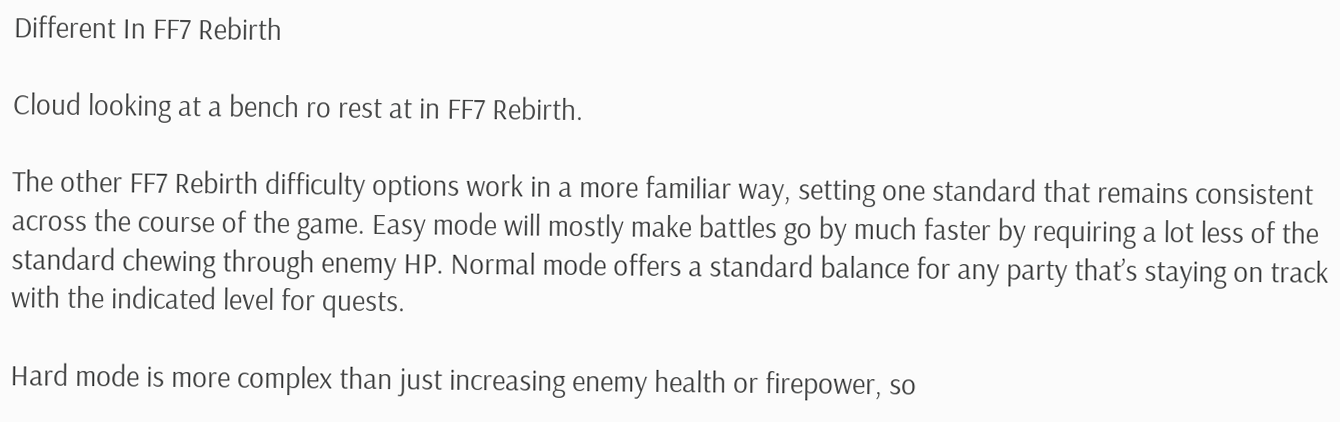Different In FF7 Rebirth

Cloud looking at a bench ro rest at in FF7 Rebirth.

The other FF7 Rebirth difficulty options work in a more familiar way, setting one standard that remains consistent across the course of the game. Easy mode will mostly make battles go by much faster by requiring a lot less of the standard chewing through enemy HP. Normal mode offers a standard balance for any party that’s staying on track with the indicated level for quests.

Hard mode is more complex than just increasing enemy health or firepower, so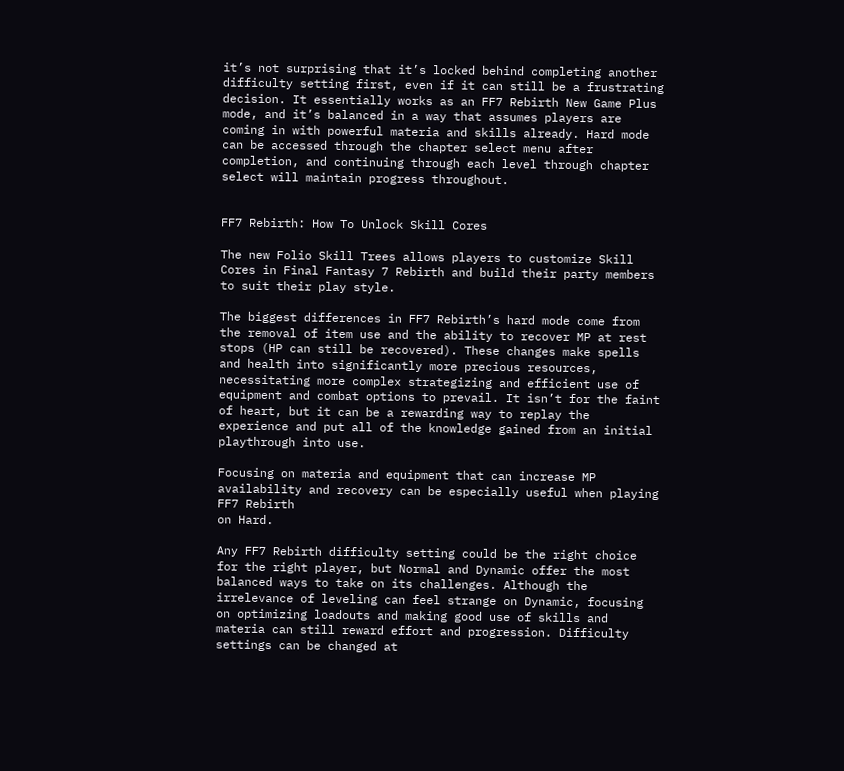it’s not surprising that it’s locked behind completing another difficulty setting first, even if it can still be a frustrating decision. It essentially works as an FF7 Rebirth New Game Plus mode, and it’s balanced in a way that assumes players are coming in with powerful materia and skills already. Hard mode can be accessed through the chapter select menu after completion, and continuing through each level through chapter select will maintain progress throughout.


FF7 Rebirth: How To Unlock Skill Cores

The new Folio Skill Trees allows players to customize Skill Cores in Final Fantasy 7 Rebirth and build their party members to suit their play style.

The biggest differences in FF7 Rebirth’s hard mode come from the removal of item use and the ability to recover MP at rest stops (HP can still be recovered). These changes make spells and health into significantly more precious resources, necessitating more complex strategizing and efficient use of equipment and combat options to prevail. It isn’t for the faint of heart, but it can be a rewarding way to replay the experience and put all of the knowledge gained from an initial playthrough into use.

Focusing on materia and equipment that can increase MP availability and recovery can be especially useful when playing
FF7 Rebirth
on Hard.

Any FF7 Rebirth difficulty setting could be the right choice for the right player, but Normal and Dynamic offer the most balanced ways to take on its challenges. Although the irrelevance of leveling can feel strange on Dynamic, focusing on optimizing loadouts and making good use of skills and materia can still reward effort and progression. Difficulty settings can be changed at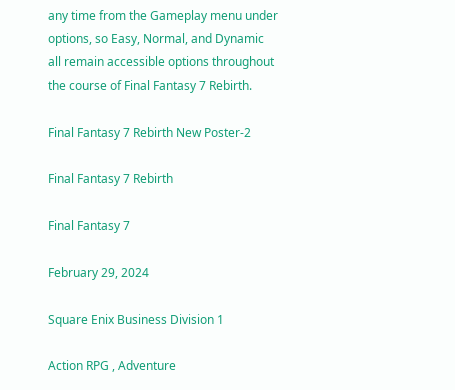any time from the Gameplay menu under options, so Easy, Normal, and Dynamic all remain accessible options throughout the course of Final Fantasy 7 Rebirth.

Final Fantasy 7 Rebirth New Poster-2

Final Fantasy 7 Rebirth

Final Fantasy 7

February 29, 2024

Square Enix Business Division 1

Action RPG , Adventure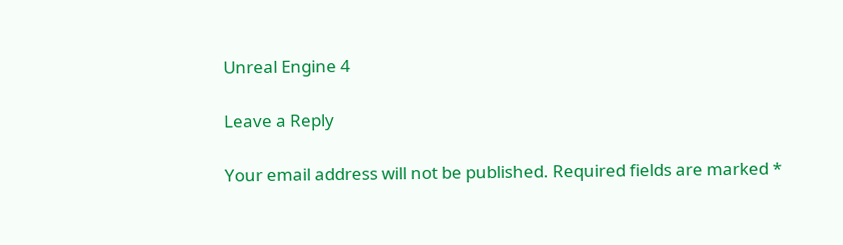Unreal Engine 4

Leave a Reply

Your email address will not be published. Required fields are marked *